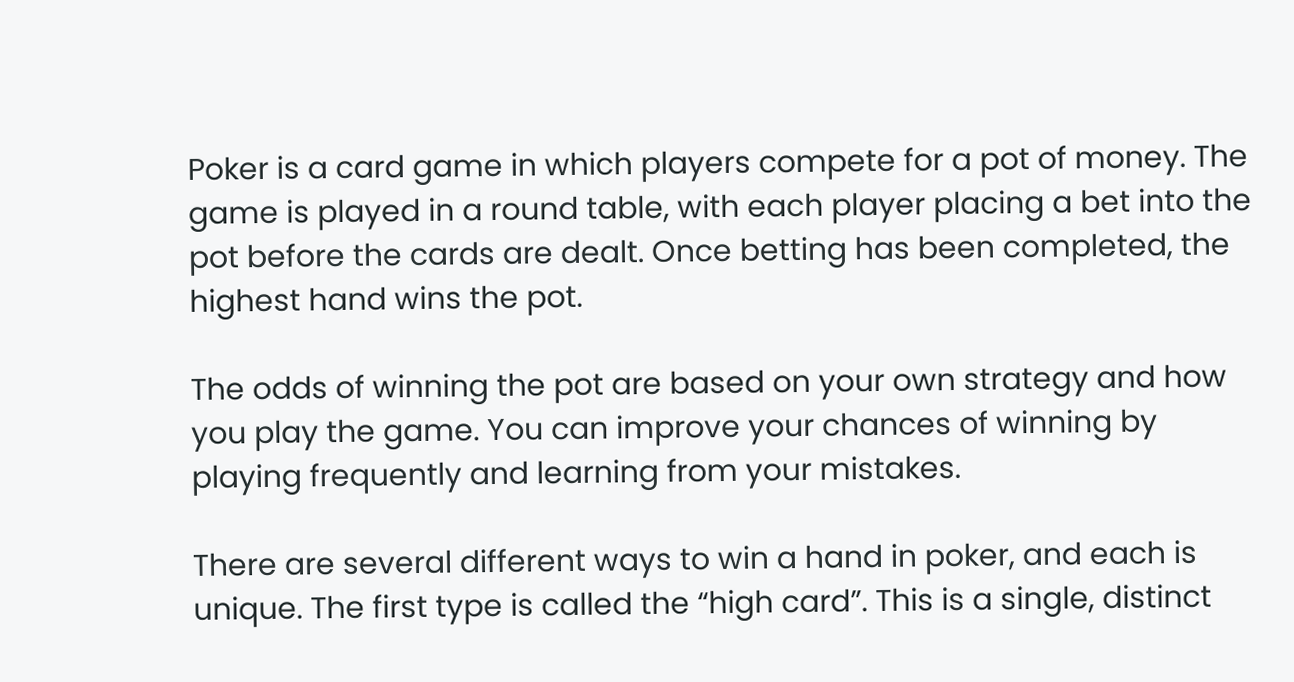Poker is a card game in which players compete for a pot of money. The game is played in a round table, with each player placing a bet into the pot before the cards are dealt. Once betting has been completed, the highest hand wins the pot.

The odds of winning the pot are based on your own strategy and how you play the game. You can improve your chances of winning by playing frequently and learning from your mistakes.

There are several different ways to win a hand in poker, and each is unique. The first type is called the “high card”. This is a single, distinct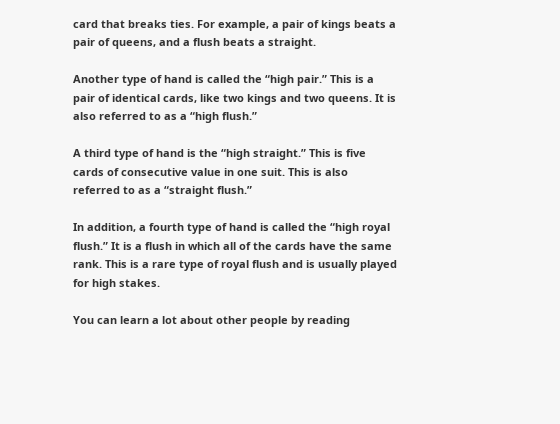card that breaks ties. For example, a pair of kings beats a pair of queens, and a flush beats a straight.

Another type of hand is called the “high pair.” This is a pair of identical cards, like two kings and two queens. It is also referred to as a “high flush.”

A third type of hand is the “high straight.” This is five cards of consecutive value in one suit. This is also referred to as a “straight flush.”

In addition, a fourth type of hand is called the “high royal flush.” It is a flush in which all of the cards have the same rank. This is a rare type of royal flush and is usually played for high stakes.

You can learn a lot about other people by reading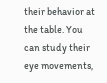their behavior at the table. You can study their eye movements,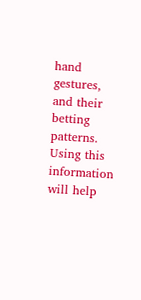hand gestures, and their betting patterns. Using this information will help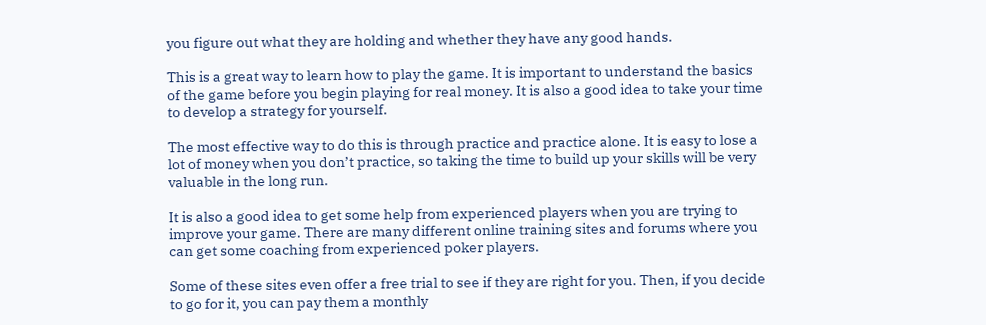you figure out what they are holding and whether they have any good hands.

This is a great way to learn how to play the game. It is important to understand the basics of the game before you begin playing for real money. It is also a good idea to take your time to develop a strategy for yourself.

The most effective way to do this is through practice and practice alone. It is easy to lose a lot of money when you don’t practice, so taking the time to build up your skills will be very valuable in the long run.

It is also a good idea to get some help from experienced players when you are trying to improve your game. There are many different online training sites and forums where you can get some coaching from experienced poker players.

Some of these sites even offer a free trial to see if they are right for you. Then, if you decide to go for it, you can pay them a monthly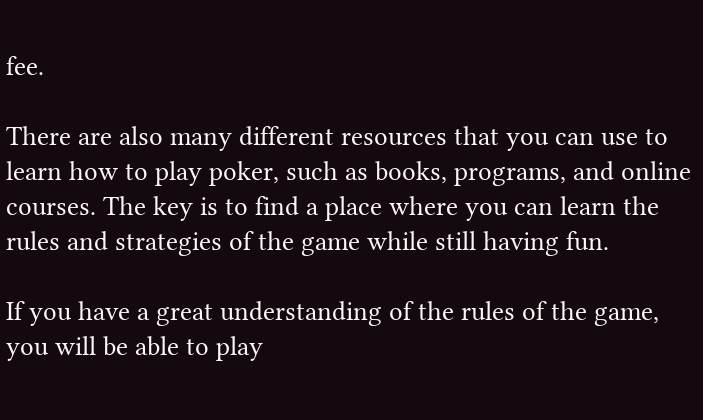fee.

There are also many different resources that you can use to learn how to play poker, such as books, programs, and online courses. The key is to find a place where you can learn the rules and strategies of the game while still having fun.

If you have a great understanding of the rules of the game, you will be able to play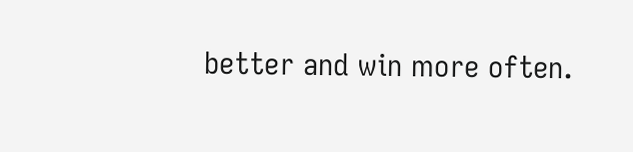better and win more often.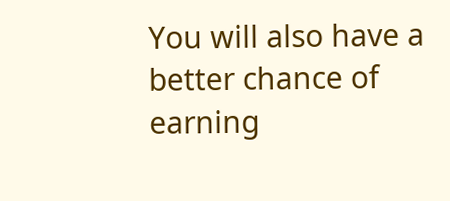You will also have a better chance of earning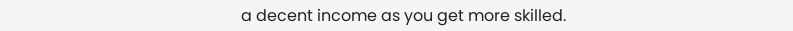a decent income as you get more skilled.